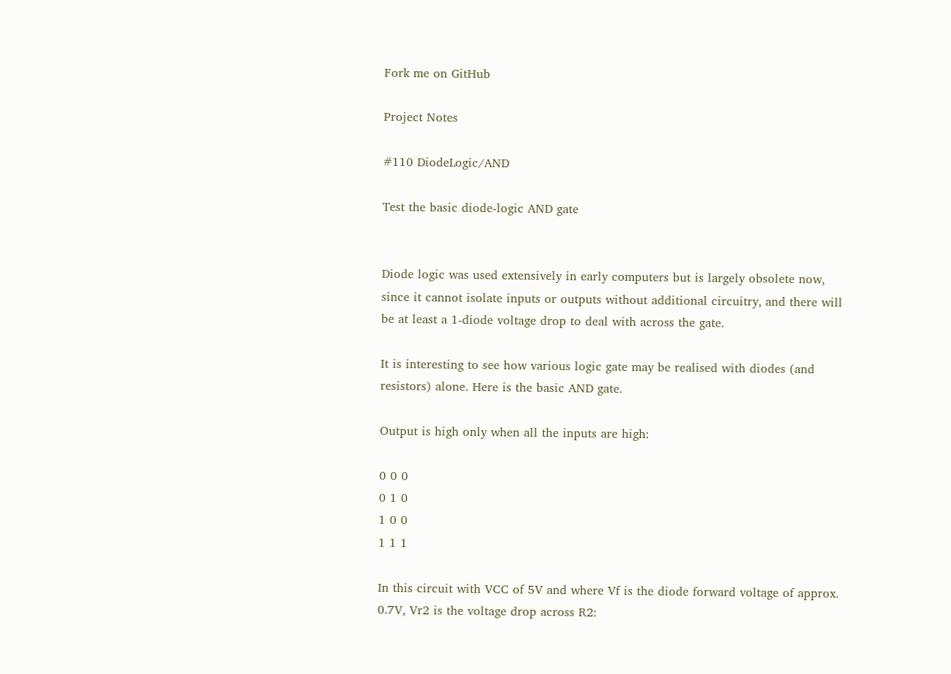Fork me on GitHub

Project Notes

#110 DiodeLogic/AND

Test the basic diode-logic AND gate


Diode logic was used extensively in early computers but is largely obsolete now, since it cannot isolate inputs or outputs without additional circuitry, and there will be at least a 1-diode voltage drop to deal with across the gate.

It is interesting to see how various logic gate may be realised with diodes (and resistors) alone. Here is the basic AND gate.

Output is high only when all the inputs are high:

0 0 0
0 1 0
1 0 0
1 1 1

In this circuit with VCC of 5V and where Vf is the diode forward voltage of approx. 0.7V, Vr2 is the voltage drop across R2: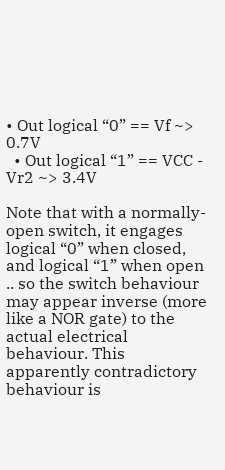• Out logical “0” == Vf ~> 0.7V
  • Out logical “1” == VCC - Vr2 ~> 3.4V

Note that with a normally-open switch, it engages logical “0” when closed, and logical “1” when open .. so the switch behaviour may appear inverse (more like a NOR gate) to the actual electrical behaviour. This apparently contradictory behaviour is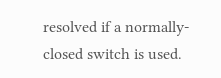resolved if a normally-closed switch is used.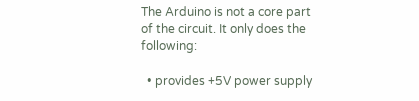The Arduino is not a core part of the circuit. It only does the following:

  • provides +5V power supply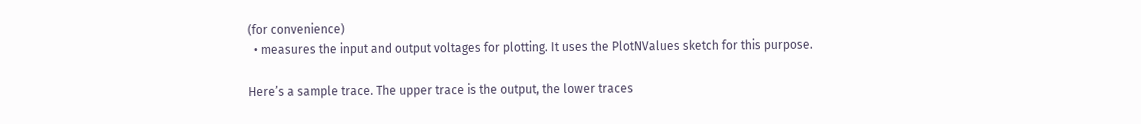(for convenience)
  • measures the input and output voltages for plotting. It uses the PlotNValues sketch for this purpose.

Here’s a sample trace. The upper trace is the output, the lower traces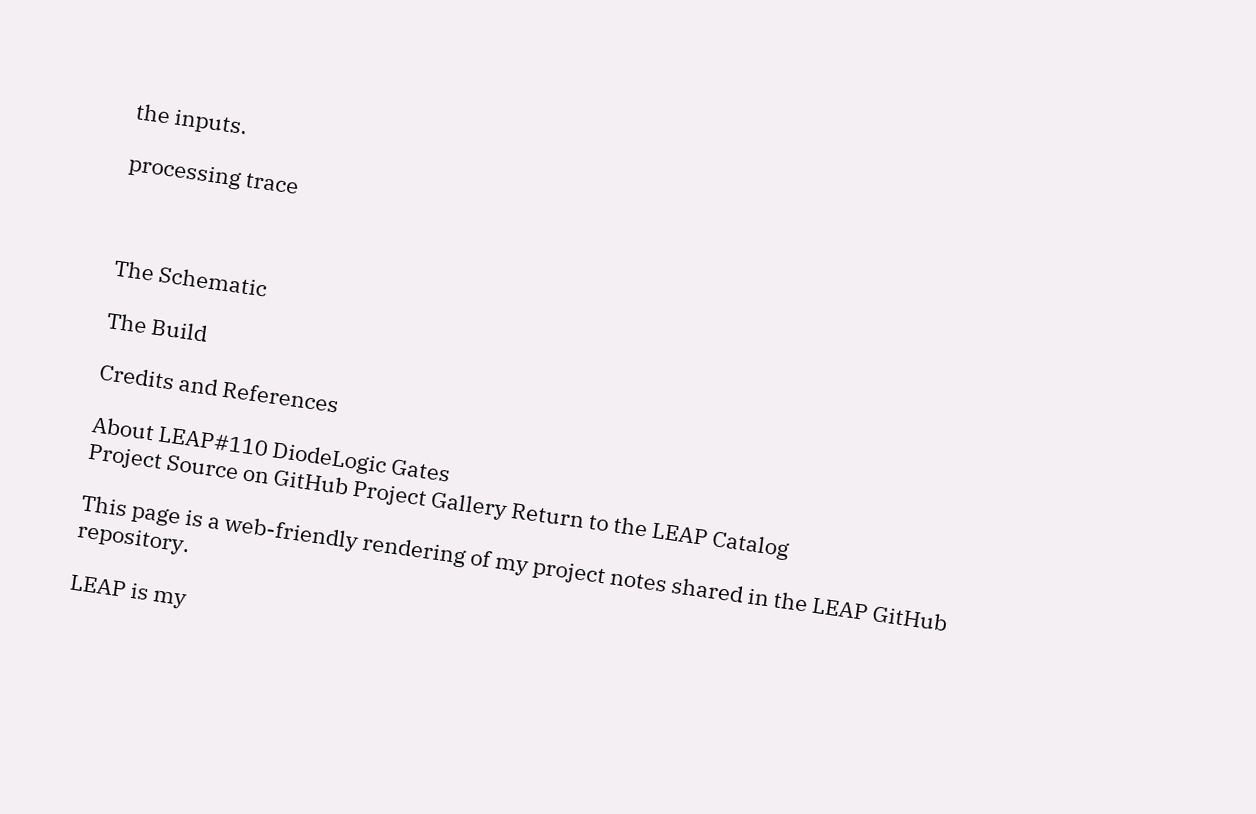the inputs.

processing trace



The Schematic

The Build

Credits and References

About LEAP#110 DiodeLogic Gates
Project Source on GitHub Project Gallery Return to the LEAP Catalog

This page is a web-friendly rendering of my project notes shared in the LEAP GitHub repository.

LEAP is my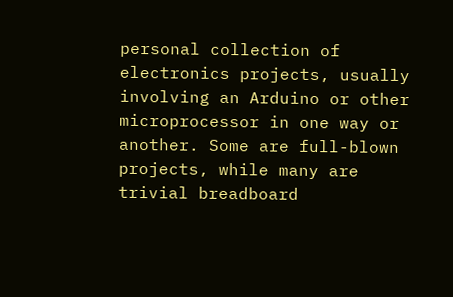personal collection of electronics projects, usually involving an Arduino or other microprocessor in one way or another. Some are full-blown projects, while many are trivial breadboard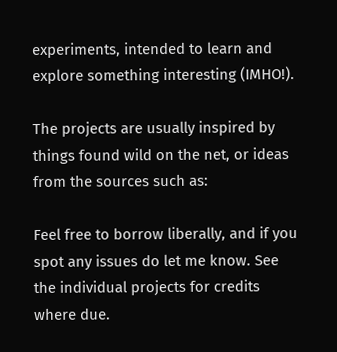experiments, intended to learn and explore something interesting (IMHO!).

The projects are usually inspired by things found wild on the net, or ideas from the sources such as:

Feel free to borrow liberally, and if you spot any issues do let me know. See the individual projects for credits where due.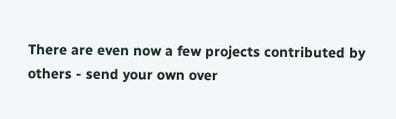There are even now a few projects contributed by others - send your own over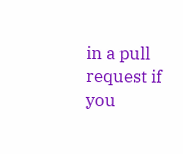in a pull request if you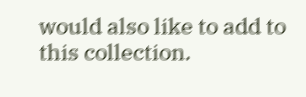would also like to add to this collection.